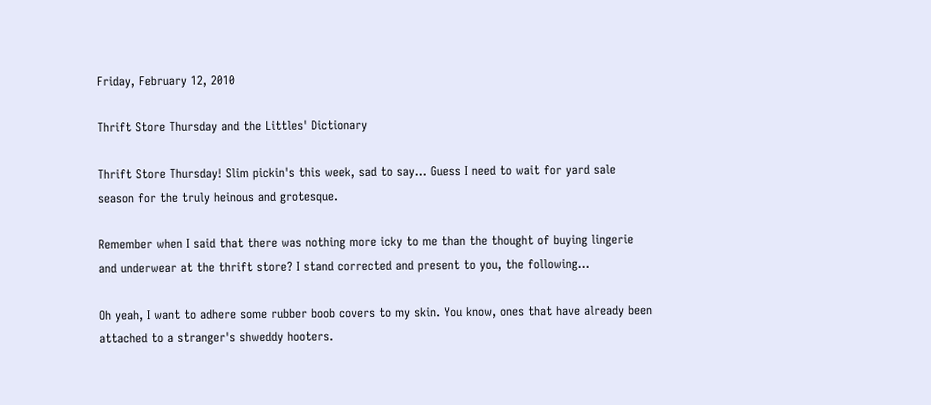Friday, February 12, 2010

Thrift Store Thursday and the Littles' Dictionary

Thrift Store Thursday! Slim pickin's this week, sad to say... Guess I need to wait for yard sale season for the truly heinous and grotesque.

Remember when I said that there was nothing more icky to me than the thought of buying lingerie and underwear at the thrift store? I stand corrected and present to you, the following...

Oh yeah, I want to adhere some rubber boob covers to my skin. You know, ones that have already been attached to a stranger's shweddy hooters.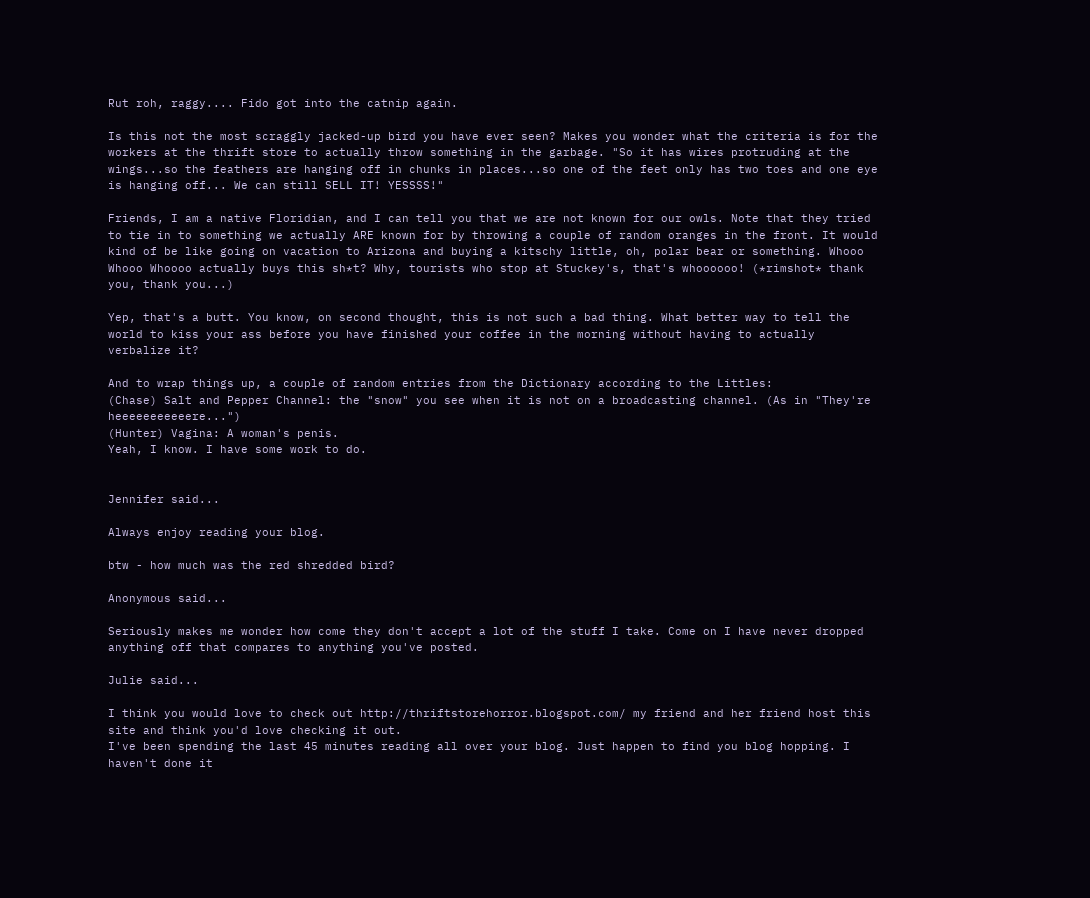Rut roh, raggy.... Fido got into the catnip again.

Is this not the most scraggly jacked-up bird you have ever seen? Makes you wonder what the criteria is for the workers at the thrift store to actually throw something in the garbage. "So it has wires protruding at the wings...so the feathers are hanging off in chunks in places...so one of the feet only has two toes and one eye is hanging off... We can still SELL IT! YESSSS!"

Friends, I am a native Floridian, and I can tell you that we are not known for our owls. Note that they tried to tie in to something we actually ARE known for by throwing a couple of random oranges in the front. It would kind of be like going on vacation to Arizona and buying a kitschy little, oh, polar bear or something. Whooo Whooo Whoooo actually buys this sh*t? Why, tourists who stop at Stuckey's, that's whoooooo! (*rimshot* thank you, thank you...)

Yep, that's a butt. You know, on second thought, this is not such a bad thing. What better way to tell the world to kiss your ass before you have finished your coffee in the morning without having to actually verbalize it?

And to wrap things up, a couple of random entries from the Dictionary according to the Littles:
(Chase) Salt and Pepper Channel: the "snow" you see when it is not on a broadcasting channel. (As in "They're heeeeeeeeeeere...")
(Hunter) Vagina: A woman's penis.
Yeah, I know. I have some work to do.


Jennifer said...

Always enjoy reading your blog.

btw - how much was the red shredded bird?

Anonymous said...

Seriously makes me wonder how come they don't accept a lot of the stuff I take. Come on I have never dropped anything off that compares to anything you've posted.

Julie said...

I think you would love to check out http://thriftstorehorror.blogspot.com/ my friend and her friend host this site and think you'd love checking it out.
I've been spending the last 45 minutes reading all over your blog. Just happen to find you blog hopping. I haven't done it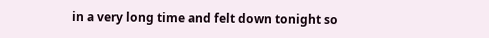in a very long time and felt down tonight so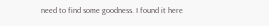need to find some goodness. I found it here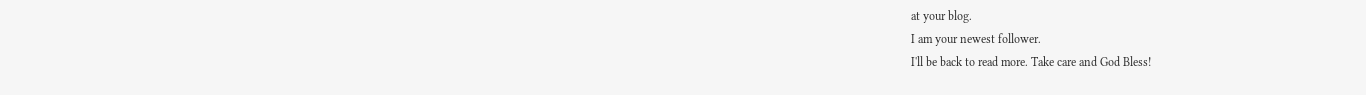at your blog.
I am your newest follower.
I'll be back to read more. Take care and God Bless!